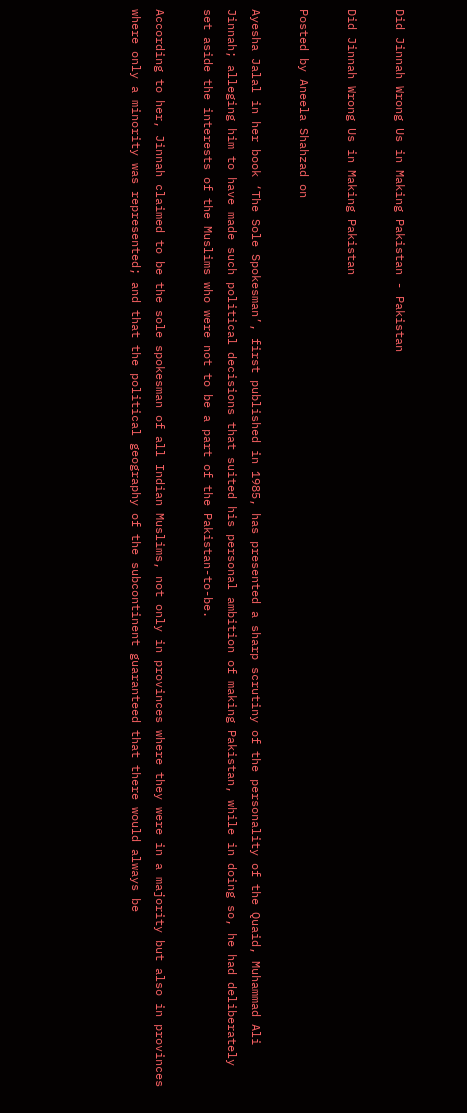Did Jinnah Wrong Us in Making Pakistan - Pakistan

Did Jinnah Wrong Us in Making Pakistan

Posted by Aneela Shahzad on

Ayesha Jalal in her book ‘The Sole Spokesman’, first published in 1985, has presented a sharp scrutiny of the personality of the Quaid, Muhammad Ali Jinnah; alleging him to have made such political decisions that suited his personal ambition of making Pakistan, while in doing so, he had deliberately set aside the interests of the Muslims who were not to be a part of the Pakistan-to-be.

According to her, Jinnah claimed to be the sole spokesman of all Indian Muslims, not only in provinces where they were in a majority but also in provinces where only a minority was represented; and that the political geography of the subcontinent guaranteed that there would always be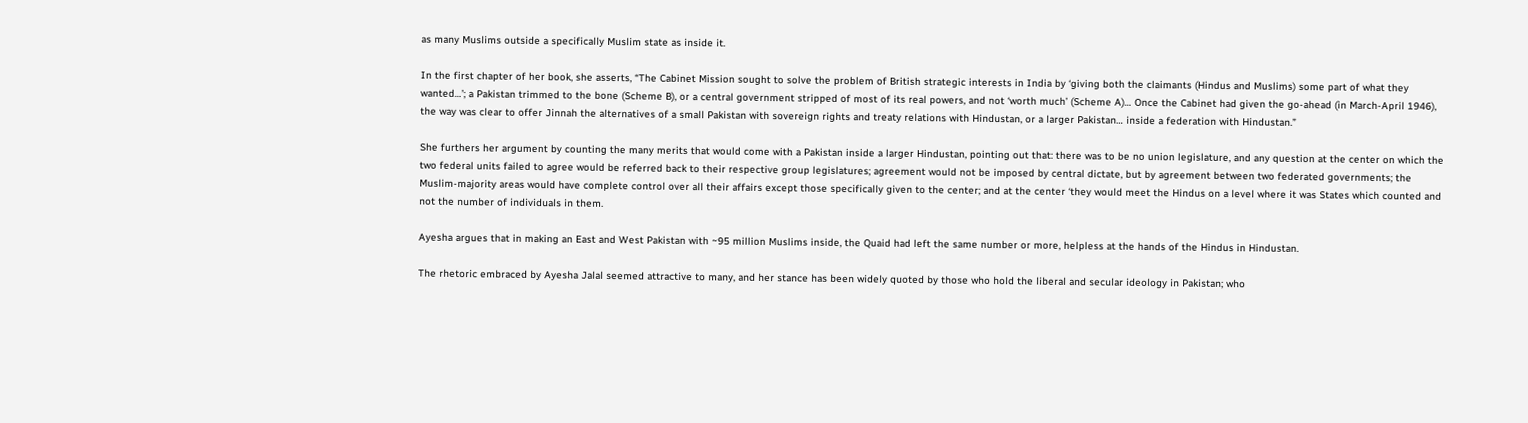as many Muslims outside a specifically Muslim state as inside it.

In the first chapter of her book, she asserts, “The Cabinet Mission sought to solve the problem of British strategic interests in India by ‘giving both the claimants (Hindus and Muslims) some part of what they wanted…’; a Pakistan trimmed to the bone (Scheme B), or a central government stripped of most of its real powers, and not ‘worth much’ (Scheme A)… Once the Cabinet had given the go-ahead (in March-April 1946), the way was clear to offer Jinnah the alternatives of a small Pakistan with sovereign rights and treaty relations with Hindustan, or a larger Pakistan… inside a federation with Hindustan.”

She furthers her argument by counting the many merits that would come with a Pakistan inside a larger Hindustan, pointing out that: there was to be no union legislature, and any question at the center on which the two federal units failed to agree would be referred back to their respective group legislatures; agreement would not be imposed by central dictate, but by agreement between two federated governments; the Muslim-majority areas would have complete control over all their affairs except those specifically given to the center; and at the center ‘they would meet the Hindus on a level where it was States which counted and not the number of individuals in them.

Ayesha argues that in making an East and West Pakistan with ~95 million Muslims inside, the Quaid had left the same number or more, helpless at the hands of the Hindus in Hindustan.

The rhetoric embraced by Ayesha Jalal seemed attractive to many, and her stance has been widely quoted by those who hold the liberal and secular ideology in Pakistan; who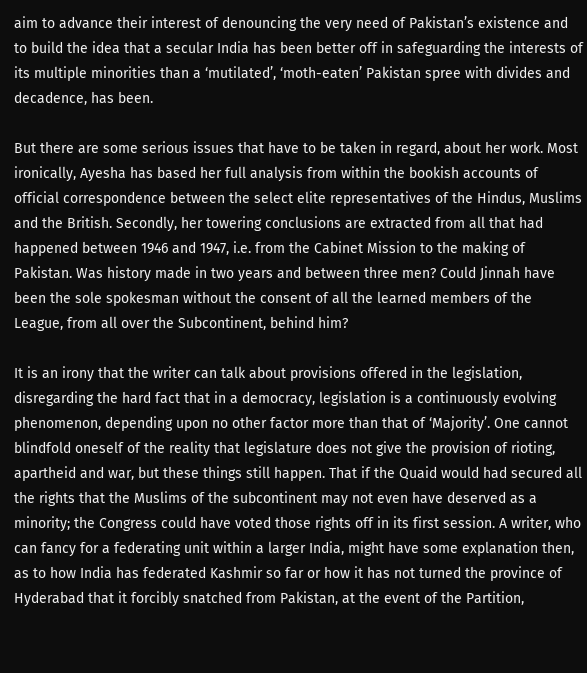aim to advance their interest of denouncing the very need of Pakistan’s existence and to build the idea that a secular India has been better off in safeguarding the interests of its multiple minorities than a ‘mutilated’, ‘moth-eaten’ Pakistan spree with divides and decadence, has been.

But there are some serious issues that have to be taken in regard, about her work. Most ironically, Ayesha has based her full analysis from within the bookish accounts of official correspondence between the select elite representatives of the Hindus, Muslims and the British. Secondly, her towering conclusions are extracted from all that had happened between 1946 and 1947, i.e. from the Cabinet Mission to the making of Pakistan. Was history made in two years and between three men? Could Jinnah have been the sole spokesman without the consent of all the learned members of the League, from all over the Subcontinent, behind him?

It is an irony that the writer can talk about provisions offered in the legislation, disregarding the hard fact that in a democracy, legislation is a continuously evolving phenomenon, depending upon no other factor more than that of ‘Majority’. One cannot blindfold oneself of the reality that legislature does not give the provision of rioting, apartheid and war, but these things still happen. That if the Quaid would had secured all the rights that the Muslims of the subcontinent may not even have deserved as a minority; the Congress could have voted those rights off in its first session. A writer, who can fancy for a federating unit within a larger India, might have some explanation then, as to how India has federated Kashmir so far or how it has not turned the province of Hyderabad that it forcibly snatched from Pakistan, at the event of the Partition,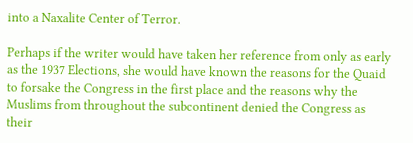into a Naxalite Center of Terror.

Perhaps if the writer would have taken her reference from only as early as the 1937 Elections, she would have known the reasons for the Quaid to forsake the Congress in the first place and the reasons why the Muslims from throughout the subcontinent denied the Congress as their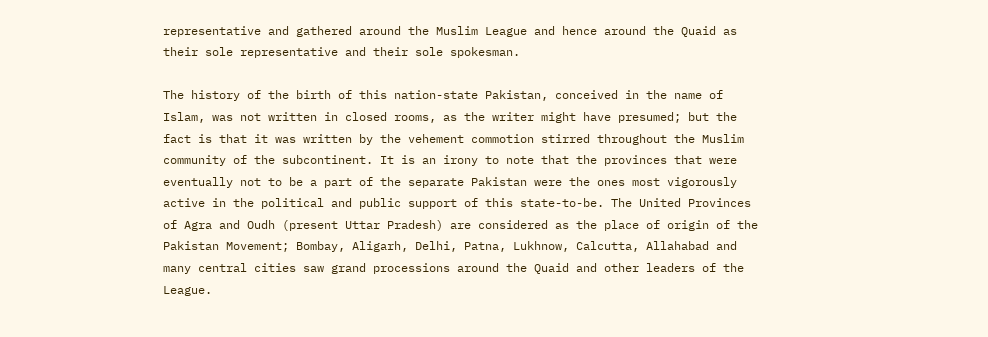representative and gathered around the Muslim League and hence around the Quaid as their sole representative and their sole spokesman.

The history of the birth of this nation-state Pakistan, conceived in the name of Islam, was not written in closed rooms, as the writer might have presumed; but the fact is that it was written by the vehement commotion stirred throughout the Muslim community of the subcontinent. It is an irony to note that the provinces that were eventually not to be a part of the separate Pakistan were the ones most vigorously active in the political and public support of this state-to-be. The United Provinces of Agra and Oudh (present Uttar Pradesh) are considered as the place of origin of the Pakistan Movement; Bombay, Aligarh, Delhi, Patna, Lukhnow, Calcutta, Allahabad and many central cities saw grand processions around the Quaid and other leaders of the League.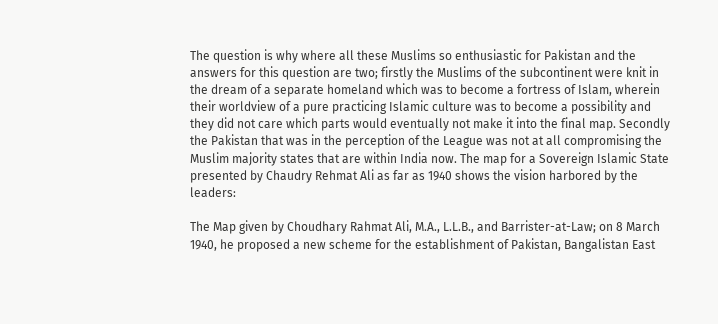The question is why where all these Muslims so enthusiastic for Pakistan and the answers for this question are two; firstly the Muslims of the subcontinent were knit in the dream of a separate homeland which was to become a fortress of Islam, wherein their worldview of a pure practicing Islamic culture was to become a possibility and they did not care which parts would eventually not make it into the final map. Secondly the Pakistan that was in the perception of the League was not at all compromising the Muslim majority states that are within India now. The map for a Sovereign Islamic State presented by Chaudry Rehmat Ali as far as 1940 shows the vision harbored by the leaders:

The Map given by Choudhary Rahmat Ali, M.A., L.L.B., and Barrister-at-Law; on 8 March 1940, he proposed a new scheme for the establishment of Pakistan, Bangalistan East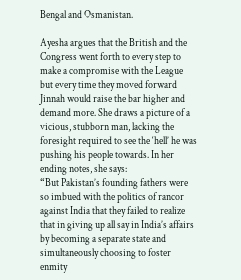Bengal and Osmanistan.

Ayesha argues that the British and the Congress went forth to every step to make a compromise with the League but every time they moved forward Jinnah would raise the bar higher and demand more. She draws a picture of a vicious, stubborn man, lacking the foresight required to see the ‘hell’ he was pushing his people towards. In her ending notes, she says:
“But Pakistan’s founding fathers were so imbued with the politics of rancor against India that they failed to realize that in giving up all say in India’s affairs by becoming a separate state and simultaneously choosing to foster enmity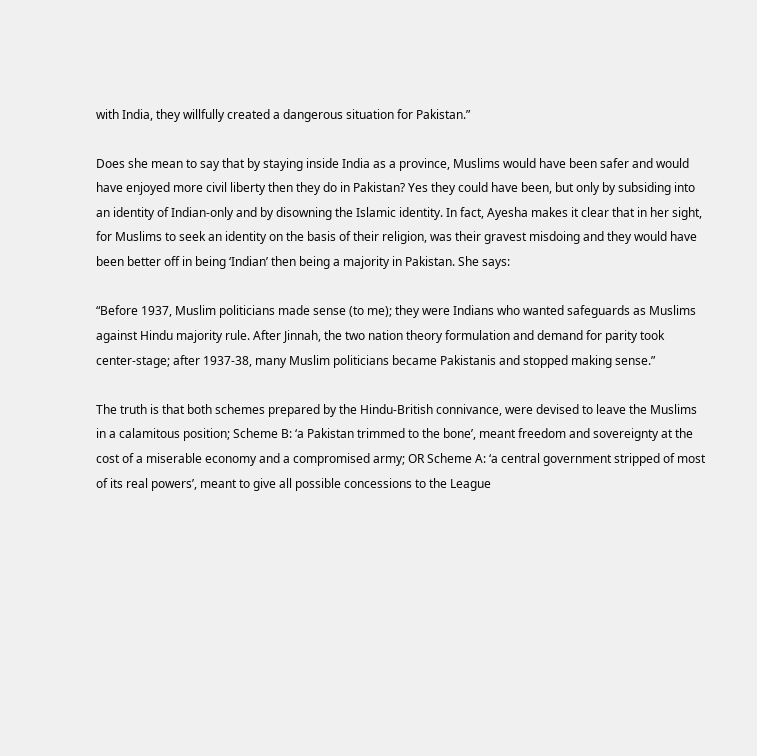with India, they willfully created a dangerous situation for Pakistan.”

Does she mean to say that by staying inside India as a province, Muslims would have been safer and would have enjoyed more civil liberty then they do in Pakistan? Yes they could have been, but only by subsiding into an identity of Indian-only and by disowning the Islamic identity. In fact, Ayesha makes it clear that in her sight, for Muslims to seek an identity on the basis of their religion, was their gravest misdoing and they would have been better off in being ‘Indian’ then being a majority in Pakistan. She says:

“Before 1937, Muslim politicians made sense (to me); they were Indians who wanted safeguards as Muslims against Hindu majority rule. After Jinnah, the two nation theory formulation and demand for parity took center-stage; after 1937-38, many Muslim politicians became Pakistanis and stopped making sense.”

The truth is that both schemes prepared by the Hindu-British connivance, were devised to leave the Muslims in a calamitous position; Scheme B: ‘a Pakistan trimmed to the bone’, meant freedom and sovereignty at the cost of a miserable economy and a compromised army; OR Scheme A: ‘a central government stripped of most of its real powers’, meant to give all possible concessions to the League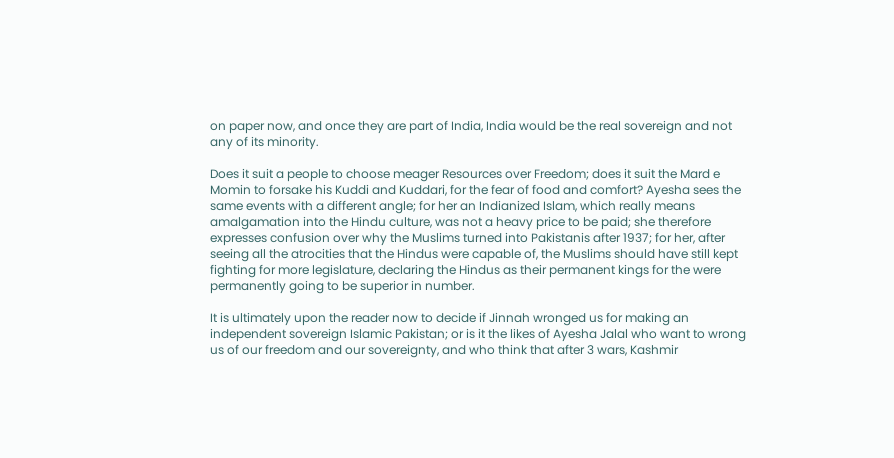on paper now, and once they are part of India, India would be the real sovereign and not any of its minority.

Does it suit a people to choose meager Resources over Freedom; does it suit the Mard e Momin to forsake his Kuddi and Kuddari, for the fear of food and comfort? Ayesha sees the same events with a different angle; for her an Indianized Islam, which really means amalgamation into the Hindu culture, was not a heavy price to be paid; she therefore expresses confusion over why the Muslims turned into Pakistanis after 1937; for her, after seeing all the atrocities that the Hindus were capable of, the Muslims should have still kept fighting for more legislature, declaring the Hindus as their permanent kings for the were permanently going to be superior in number.

It is ultimately upon the reader now to decide if Jinnah wronged us for making an independent sovereign Islamic Pakistan; or is it the likes of Ayesha Jalal who want to wrong us of our freedom and our sovereignty, and who think that after 3 wars, Kashmir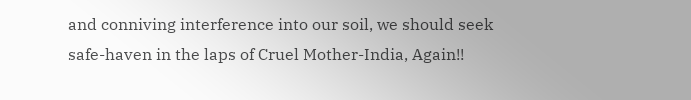and conniving interference into our soil, we should seek safe-haven in the laps of Cruel Mother-India, Again!!